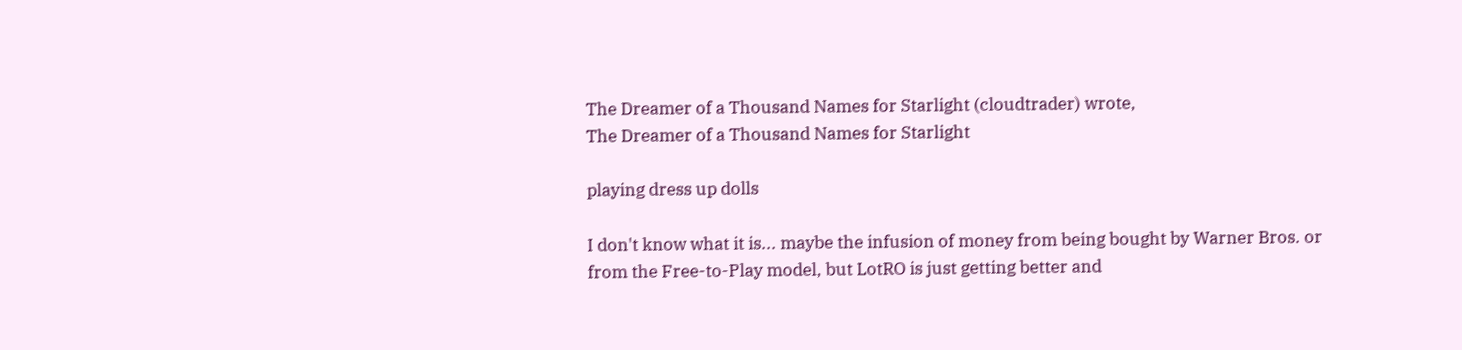The Dreamer of a Thousand Names for Starlight (cloudtrader) wrote,
The Dreamer of a Thousand Names for Starlight

playing dress up dolls

I don't know what it is... maybe the infusion of money from being bought by Warner Bros. or from the Free-to-Play model, but LotRO is just getting better and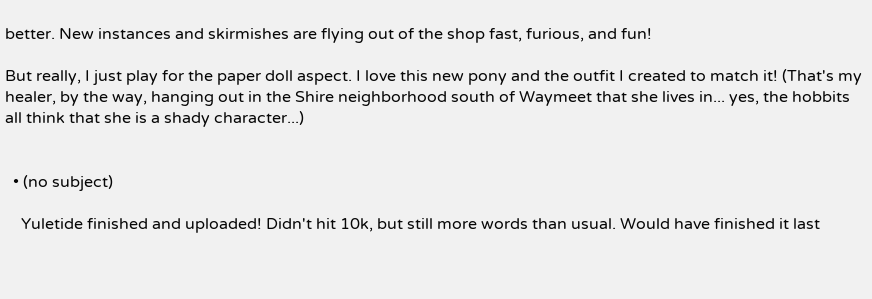better. New instances and skirmishes are flying out of the shop fast, furious, and fun!

But really, I just play for the paper doll aspect. I love this new pony and the outfit I created to match it! (That's my healer, by the way, hanging out in the Shire neighborhood south of Waymeet that she lives in... yes, the hobbits all think that she is a shady character...)


  • (no subject)

    Yuletide finished and uploaded! Didn't hit 10k, but still more words than usual. Would have finished it last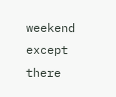weekend except there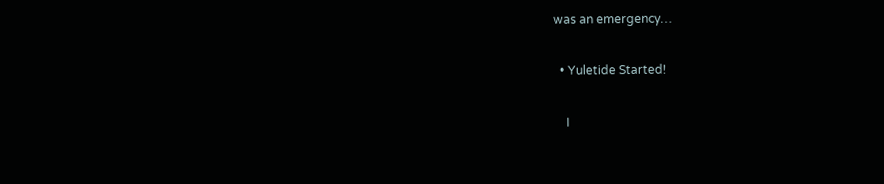was an emergency…

  • Yuletide Started!

    I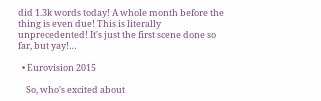did 1.3k words today! A whole month before the thing is even due! This is literally unprecedented! It's just the first scene done so far, but yay!…

  • Eurovision 2015

    So, who's excited about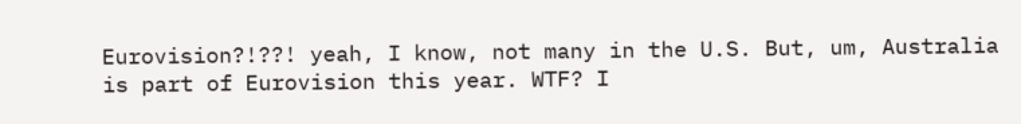Eurovision?!??! yeah, I know, not many in the U.S. But, um, Australia is part of Eurovision this year. WTF? I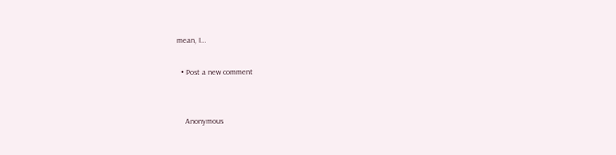mean, I…

  • Post a new comment


    Anonymous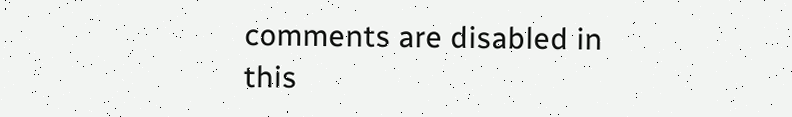comments are disabled in this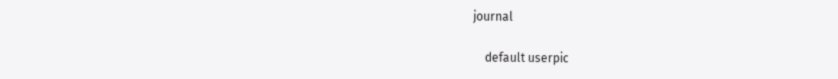journal

    default userpic